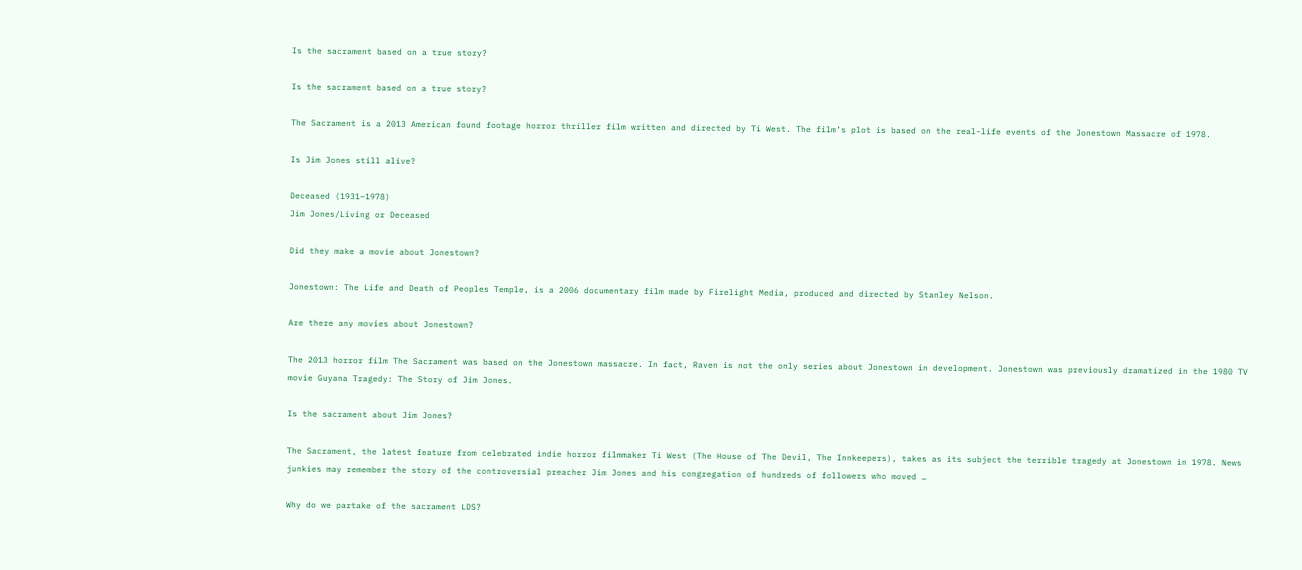Is the sacrament based on a true story?

Is the sacrament based on a true story?

The Sacrament is a 2013 American found footage horror thriller film written and directed by Ti West. The film’s plot is based on the real-life events of the Jonestown Massacre of 1978.

Is Jim Jones still alive?

Deceased (1931–1978)
Jim Jones/Living or Deceased

Did they make a movie about Jonestown?

Jonestown: The Life and Death of Peoples Temple, is a 2006 documentary film made by Firelight Media, produced and directed by Stanley Nelson.

Are there any movies about Jonestown?

The 2013 horror film The Sacrament was based on the Jonestown massacre. In fact, Raven is not the only series about Jonestown in development. Jonestown was previously dramatized in the 1980 TV movie Guyana Tragedy: The Story of Jim Jones.

Is the sacrament about Jim Jones?

The Sacrament, the latest feature from celebrated indie horror filmmaker Ti West (The House of The Devil, The Innkeepers), takes as its subject the terrible tragedy at Jonestown in 1978. News junkies may remember the story of the controversial preacher Jim Jones and his congregation of hundreds of followers who moved …

Why do we partake of the sacrament LDS?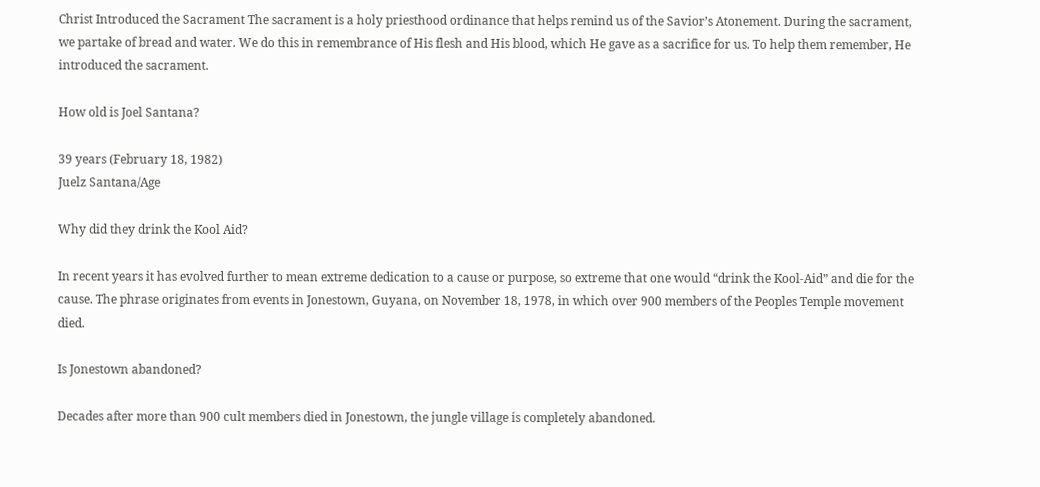Christ Introduced the Sacrament The sacrament is a holy priesthood ordinance that helps remind us of the Savior’s Atonement. During the sacrament, we partake of bread and water. We do this in remembrance of His flesh and His blood, which He gave as a sacrifice for us. To help them remember, He introduced the sacrament.

How old is Joel Santana?

39 years (February 18, 1982)
Juelz Santana/Age

Why did they drink the Kool Aid?

In recent years it has evolved further to mean extreme dedication to a cause or purpose, so extreme that one would “drink the Kool-Aid” and die for the cause. The phrase originates from events in Jonestown, Guyana, on November 18, 1978, in which over 900 members of the Peoples Temple movement died.

Is Jonestown abandoned?

Decades after more than 900 cult members died in Jonestown, the jungle village is completely abandoned.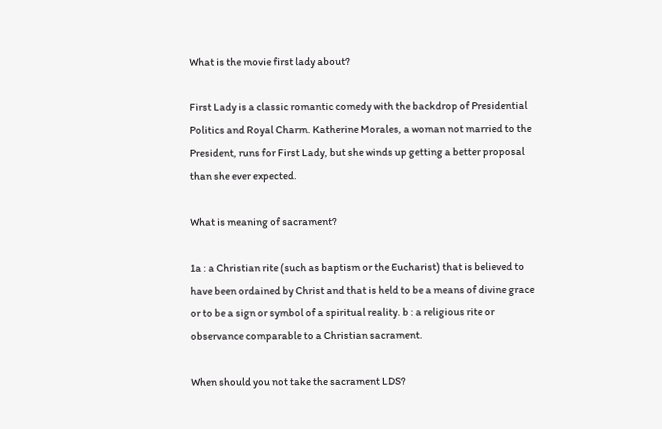What is the movie first lady about?

First Lady is a classic romantic comedy with the backdrop of Presidential Politics and Royal Charm. Katherine Morales, a woman not married to the President, runs for First Lady, but she winds up getting a better proposal than she ever expected.

What is meaning of sacrament?

1a : a Christian rite (such as baptism or the Eucharist) that is believed to have been ordained by Christ and that is held to be a means of divine grace or to be a sign or symbol of a spiritual reality. b : a religious rite or observance comparable to a Christian sacrament.

When should you not take the sacrament LDS?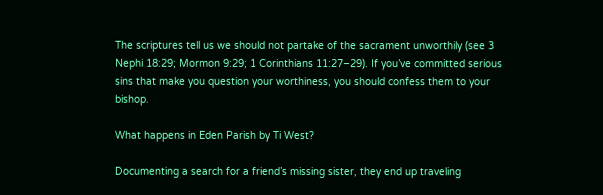The scriptures tell us we should not partake of the sacrament unworthily (see 3 Nephi 18:29; Mormon 9:29; 1 Corinthians 11:27–29). If you’ve committed serious sins that make you question your worthiness, you should confess them to your bishop.

What happens in Eden Parish by Ti West?

Documenting a search for a friend’s missing sister, they end up traveling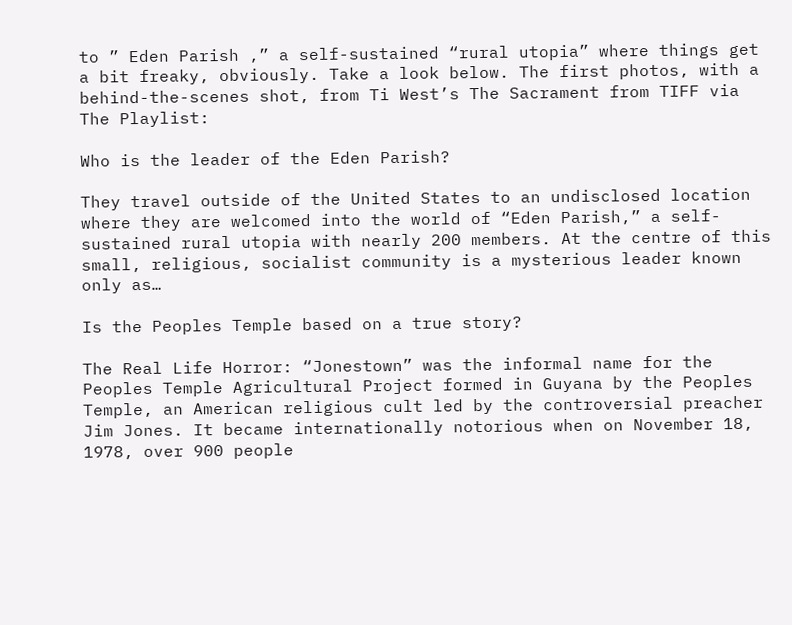to ” Eden Parish ,” a self-sustained “rural utopia” where things get a bit freaky, obviously. Take a look below. The first photos, with a behind-the-scenes shot, from Ti West’s The Sacrament from TIFF via The Playlist:

Who is the leader of the Eden Parish?

They travel outside of the United States to an undisclosed location where they are welcomed into the world of “Eden Parish,” a self-sustained rural utopia with nearly 200 members. At the centre of this small, religious, socialist community is a mysterious leader known only as…

Is the Peoples Temple based on a true story?

The Real Life Horror: “Jonestown” was the informal name for the Peoples Temple Agricultural Project formed in Guyana by the Peoples Temple, an American religious cult led by the controversial preacher Jim Jones. It became internationally notorious when on November 18, 1978, over 900 people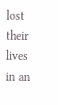lost their lives in an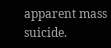apparent mass suicide.